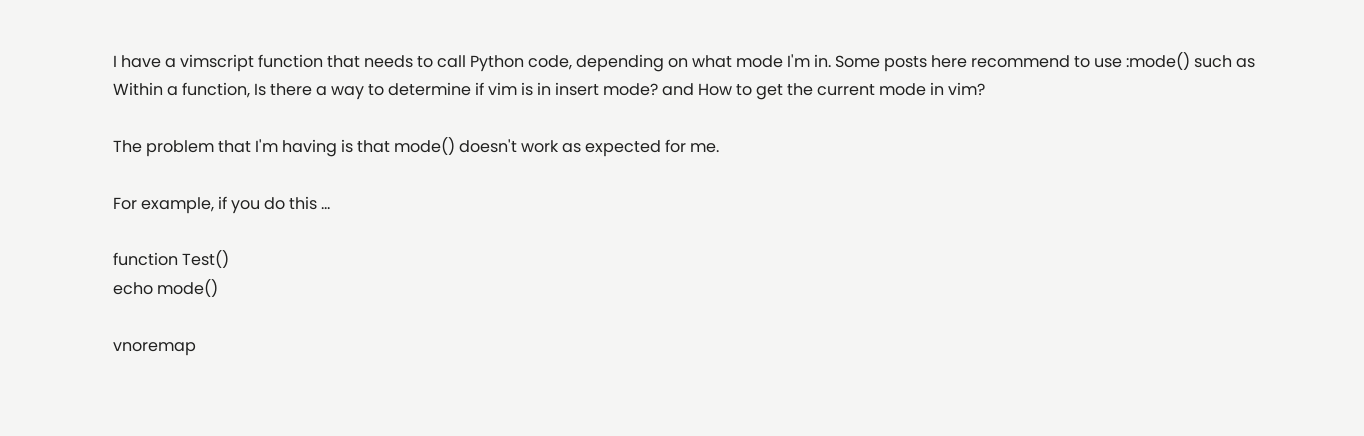I have a vimscript function that needs to call Python code, depending on what mode I'm in. Some posts here recommend to use :mode() such as Within a function, Is there a way to determine if vim is in insert mode? and How to get the current mode in vim?

The problem that I'm having is that mode() doesn't work as expected for me.

For example, if you do this ...

function Test()
echo mode()

vnoremap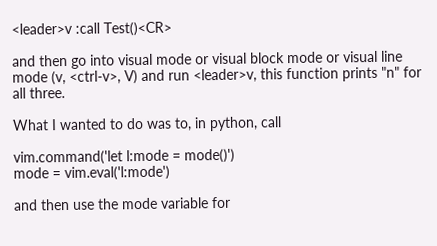<leader>v :call Test()<CR>

and then go into visual mode or visual block mode or visual line mode (v, <ctrl-v>, V) and run <leader>v, this function prints "n" for all three.

What I wanted to do was to, in python, call

vim.command('let l:mode = mode()')
mode = vim.eval('l:mode')

and then use the mode variable for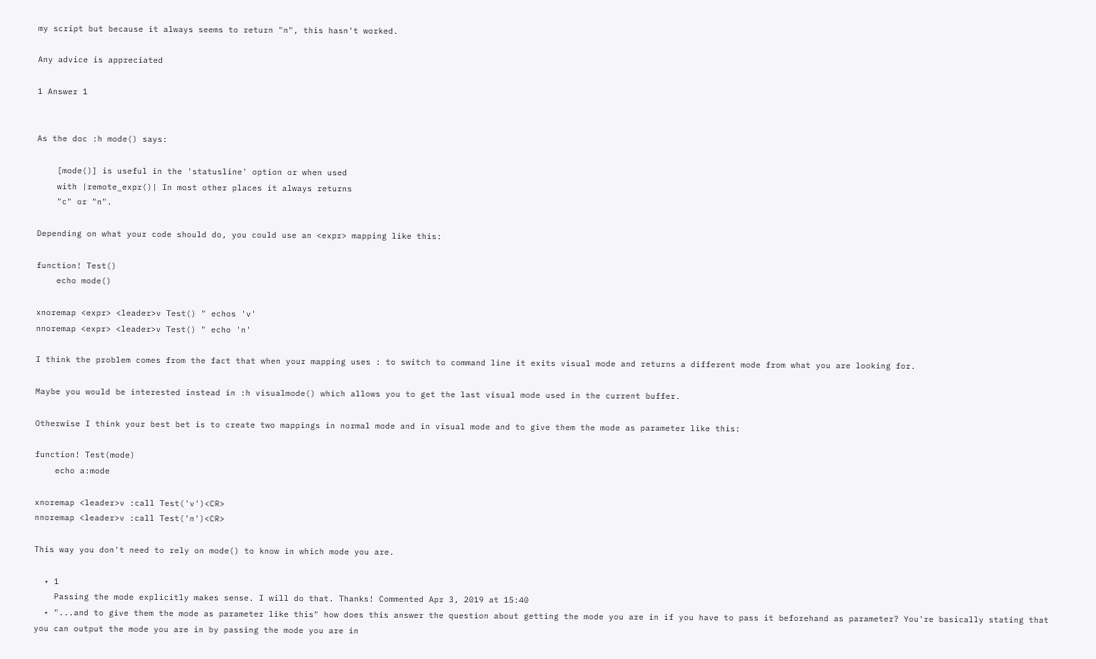my script but because it always seems to return "n", this hasn't worked.

Any advice is appreciated

1 Answer 1


As the doc :h mode() says:

    [mode()] is useful in the 'statusline' option or when used
    with |remote_expr()| In most other places it always returns
    "c" or "n".

Depending on what your code should do, you could use an <expr> mapping like this:

function! Test()
    echo mode()

xnoremap <expr> <leader>v Test() " echos 'v'
nnoremap <expr> <leader>v Test() " echo 'n'

I think the problem comes from the fact that when your mapping uses : to switch to command line it exits visual mode and returns a different mode from what you are looking for.

Maybe you would be interested instead in :h visualmode() which allows you to get the last visual mode used in the current buffer.

Otherwise I think your best bet is to create two mappings in normal mode and in visual mode and to give them the mode as parameter like this:

function! Test(mode)
    echo a:mode

xnoremap <leader>v :call Test('v')<CR>
nnoremap <leader>v :call Test('n')<CR>

This way you don't need to rely on mode() to know in which mode you are.

  • 1
    Passing the mode explicitly makes sense. I will do that. Thanks! Commented Apr 3, 2019 at 15:40
  • "...and to give them the mode as parameter like this" how does this answer the question about getting the mode you are in if you have to pass it beforehand as parameter? You're basically stating that you can output the mode you are in by passing the mode you are in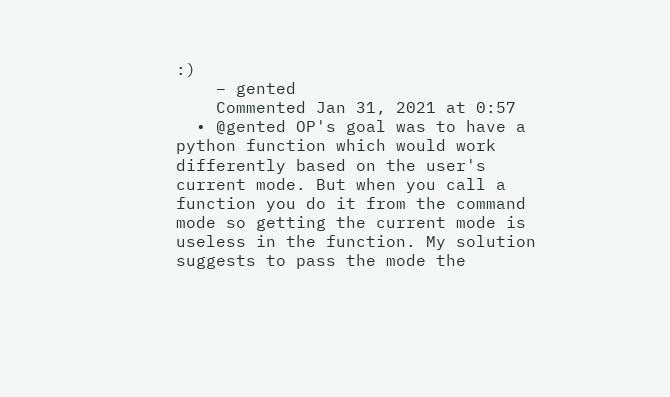:)
    – gented
    Commented Jan 31, 2021 at 0:57
  • @gented OP's goal was to have a python function which would work differently based on the user's current mode. But when you call a function you do it from the command mode so getting the current mode is useless in the function. My solution suggests to pass the mode the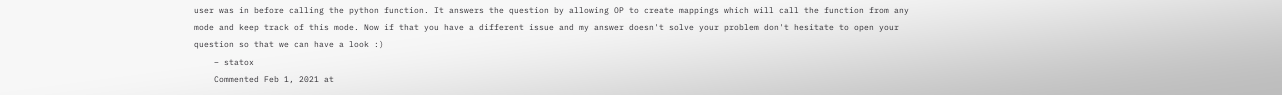user was in before calling the python function. It answers the question by allowing OP to create mappings which will call the function from any mode and keep track of this mode. Now if that you have a different issue and my answer doesn't solve your problem don't hesitate to open your question so that we can have a look :)
    – statox
    Commented Feb 1, 2021 at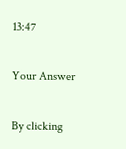13:47

Your Answer

By clicking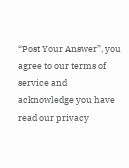“Post Your Answer”, you agree to our terms of service and acknowledge you have read our privacy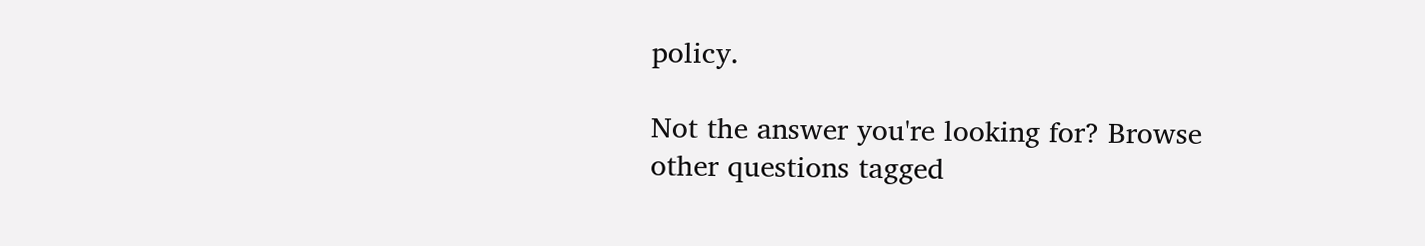policy.

Not the answer you're looking for? Browse other questions tagged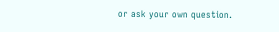or ask your own question.